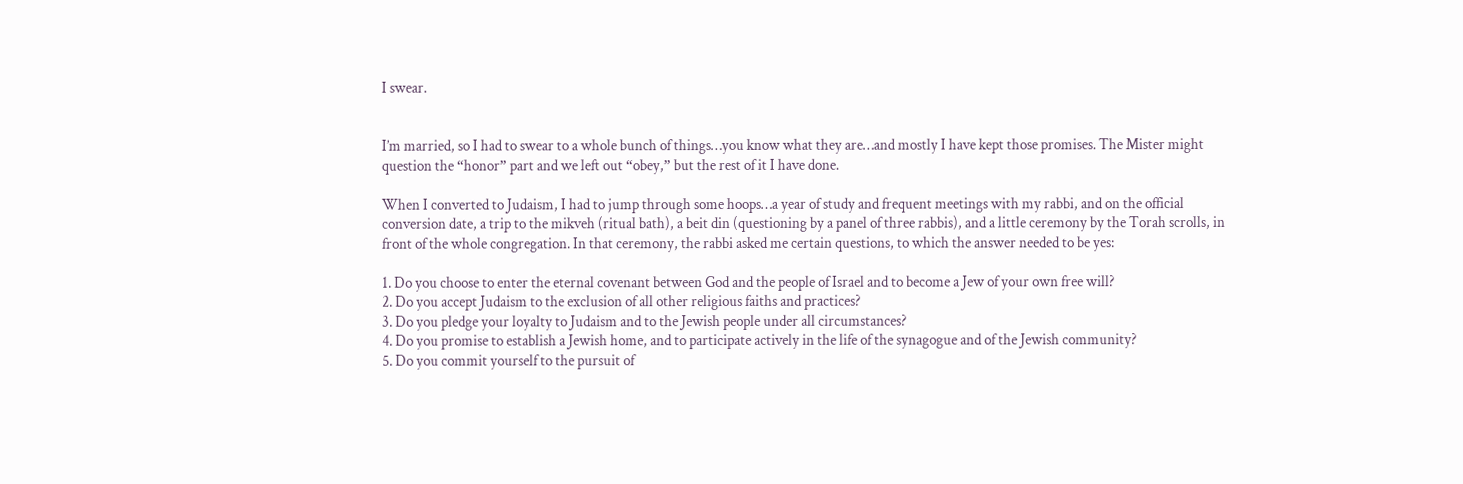I swear.


I’m married, so I had to swear to a whole bunch of things…you know what they are…and mostly I have kept those promises. The Mister might question the “honor” part and we left out “obey,” but the rest of it I have done.

When I converted to Judaism, I had to jump through some hoops…a year of study and frequent meetings with my rabbi, and on the official conversion date, a trip to the mikveh (ritual bath), a beit din (questioning by a panel of three rabbis), and a little ceremony by the Torah scrolls, in front of the whole congregation. In that ceremony, the rabbi asked me certain questions, to which the answer needed to be yes:

1. Do you choose to enter the eternal covenant between God and the people of Israel and to become a Jew of your own free will?
2. Do you accept Judaism to the exclusion of all other religious faiths and practices?
3. Do you pledge your loyalty to Judaism and to the Jewish people under all circumstances?
4. Do you promise to establish a Jewish home, and to participate actively in the life of the synagogue and of the Jewish community?
5. Do you commit yourself to the pursuit of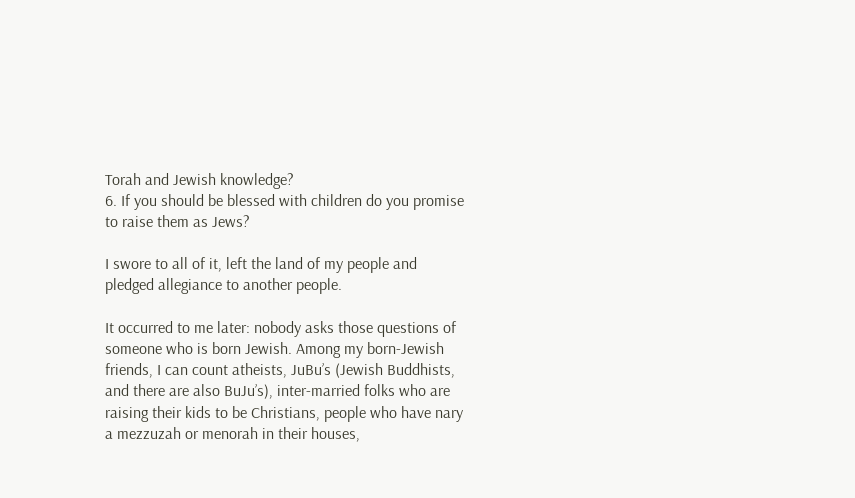Torah and Jewish knowledge?
6. If you should be blessed with children do you promise to raise them as Jews?

I swore to all of it, left the land of my people and pledged allegiance to another people.

It occurred to me later: nobody asks those questions of someone who is born Jewish. Among my born-Jewish friends, I can count atheists, JuBu’s (Jewish Buddhists, and there are also BuJu’s), inter-married folks who are raising their kids to be Christians, people who have nary a mezzuzah or menorah in their houses,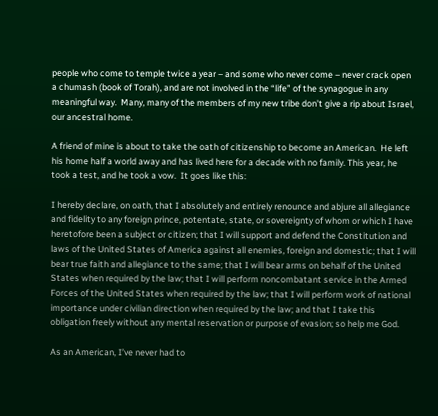people who come to temple twice a year – and some who never come – never crack open a chumash (book of Torah), and are not involved in the “life” of the synagogue in any meaningful way.  Many, many of the members of my new tribe don’t give a rip about Israel, our ancestral home.

A friend of mine is about to take the oath of citizenship to become an American.  He left his home half a world away and has lived here for a decade with no family. This year, he took a test, and he took a vow.  It goes like this:

I hereby declare, on oath, that I absolutely and entirely renounce and abjure all allegiance and fidelity to any foreign prince, potentate, state, or sovereignty of whom or which I have heretofore been a subject or citizen; that I will support and defend the Constitution and laws of the United States of America against all enemies, foreign and domestic; that I will bear true faith and allegiance to the same; that I will bear arms on behalf of the United States when required by the law; that I will perform noncombatant service in the Armed Forces of the United States when required by the law; that I will perform work of national importance under civilian direction when required by the law; and that I take this obligation freely without any mental reservation or purpose of evasion; so help me God.

As an American, I’ve never had to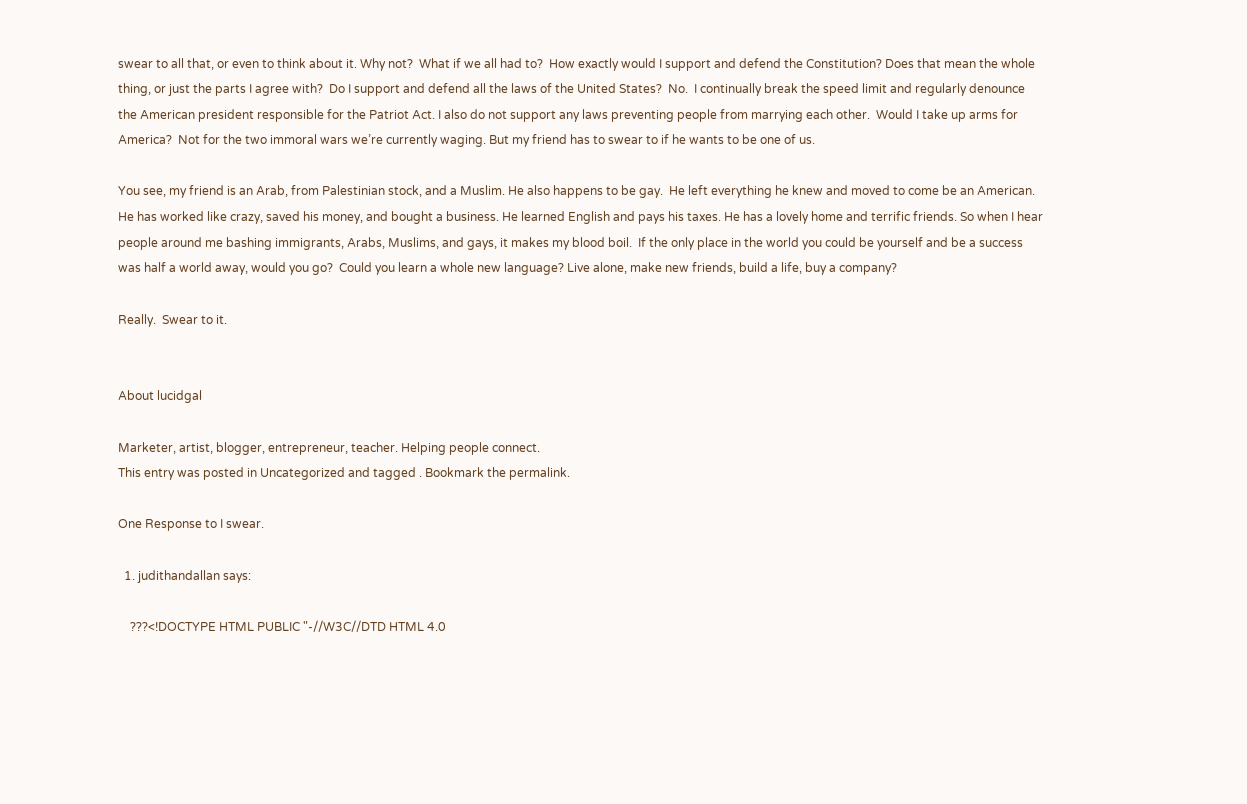swear to all that, or even to think about it. Why not?  What if we all had to?  How exactly would I support and defend the Constitution? Does that mean the whole thing, or just the parts I agree with?  Do I support and defend all the laws of the United States?  No.  I continually break the speed limit and regularly denounce the American president responsible for the Patriot Act. I also do not support any laws preventing people from marrying each other.  Would I take up arms for America?  Not for the two immoral wars we’re currently waging. But my friend has to swear to if he wants to be one of us.

You see, my friend is an Arab, from Palestinian stock, and a Muslim. He also happens to be gay.  He left everything he knew and moved to come be an American.  He has worked like crazy, saved his money, and bought a business. He learned English and pays his taxes. He has a lovely home and terrific friends. So when I hear people around me bashing immigrants, Arabs, Muslims, and gays, it makes my blood boil.  If the only place in the world you could be yourself and be a success was half a world away, would you go?  Could you learn a whole new language? Live alone, make new friends, build a life, buy a company?

Really.  Swear to it.


About lucidgal

Marketer, artist, blogger, entrepreneur, teacher. Helping people connect.
This entry was posted in Uncategorized and tagged . Bookmark the permalink.

One Response to I swear.

  1. judithandallan says:

    ???<!DOCTYPE HTML PUBLIC "-//W3C//DTD HTML 4.0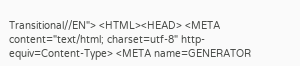Transitional//EN"> <HTML><HEAD> <META content="text/html; charset=utf-8" http-equiv=Content-Type> <META name=GENERATOR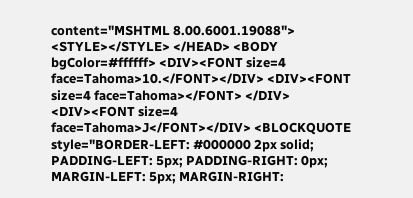content="MSHTML 8.00.6001.19088"> <STYLE></STYLE> </HEAD> <BODY bgColor=#ffffff> <DIV><FONT size=4 face=Tahoma>10.</FONT></DIV> <DIV><FONT size=4 face=Tahoma></FONT> </DIV> <DIV><FONT size=4 face=Tahoma>J</FONT></DIV> <BLOCKQUOTE style="BORDER-LEFT: #000000 2px solid; PADDING-LEFT: 5px; PADDING-RIGHT: 0px; MARGIN-LEFT: 5px; MARGIN-RIGHT: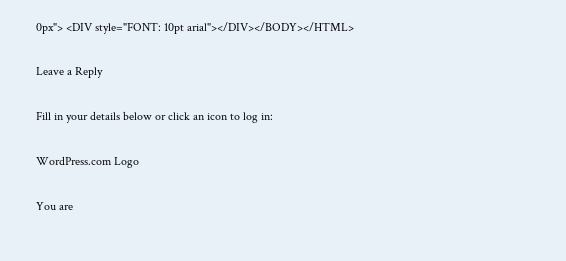0px"> <DIV style="FONT: 10pt arial"></DIV></BODY></HTML>

Leave a Reply

Fill in your details below or click an icon to log in:

WordPress.com Logo

You are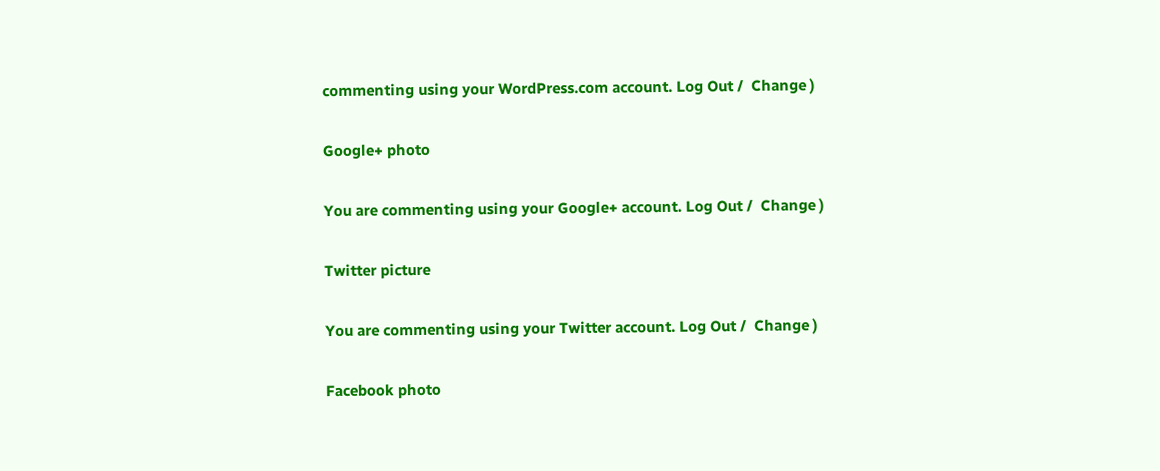commenting using your WordPress.com account. Log Out /  Change )

Google+ photo

You are commenting using your Google+ account. Log Out /  Change )

Twitter picture

You are commenting using your Twitter account. Log Out /  Change )

Facebook photo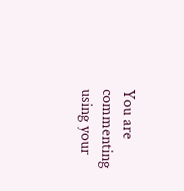You are commenting using your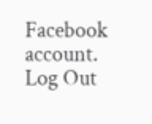Facebook account. Log Out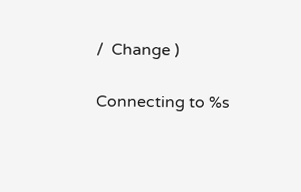/  Change )

Connecting to %s